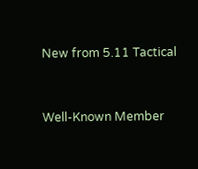New from 5.11 Tactical


Well-Known Member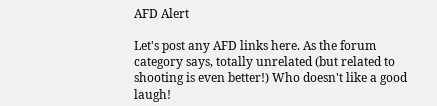AFD Alert

Let's post any AFD links here. As the forum category says, totally unrelated (but related to shooting is even better!) Who doesn't like a good laugh!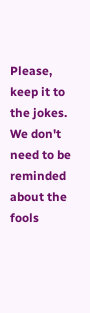Please, keep it to the jokes. We don't need to be reminded about the fools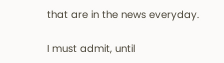that are in the news everyday.

I must admit, until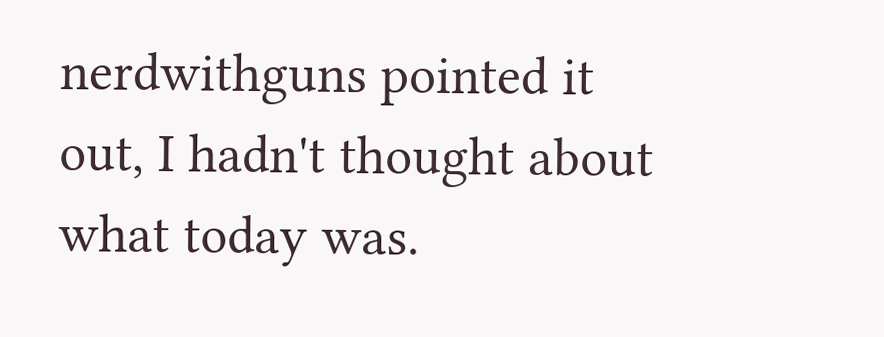nerdwithguns pointed it out, I hadn't thought about what today was.